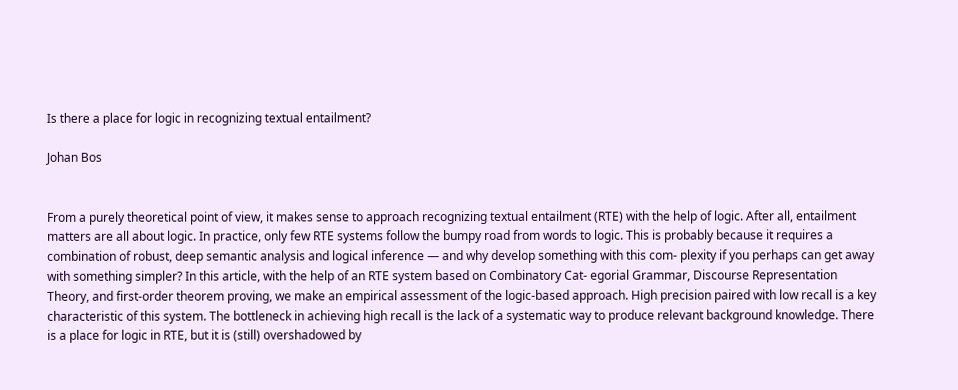Is there a place for logic in recognizing textual entailment?

Johan Bos


From a purely theoretical point of view, it makes sense to approach recognizing textual entailment (RTE) with the help of logic. After all, entailment matters are all about logic. In practice, only few RTE systems follow the bumpy road from words to logic. This is probably because it requires a combination of robust, deep semantic analysis and logical inference — and why develop something with this com- plexity if you perhaps can get away with something simpler? In this article, with the help of an RTE system based on Combinatory Cat- egorial Grammar, Discourse Representation Theory, and first-order theorem proving, we make an empirical assessment of the logic-based approach. High precision paired with low recall is a key characteristic of this system. The bottleneck in achieving high recall is the lack of a systematic way to produce relevant background knowledge. There is a place for logic in RTE, but it is (still) overshadowed by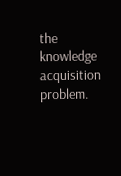the knowledge acquisition problem.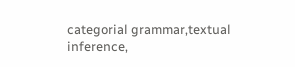categorial grammar,textual inference,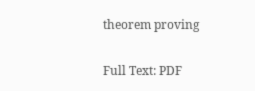theorem proving

Full Text: PDF